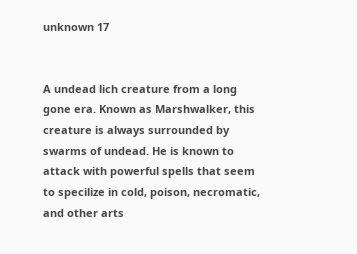unknown 17


A undead lich creature from a long gone era. Known as Marshwalker, this creature is always surrounded by swarms of undead. He is known to attack with powerful spells that seem to specilize in cold, poison, necromatic, and other arts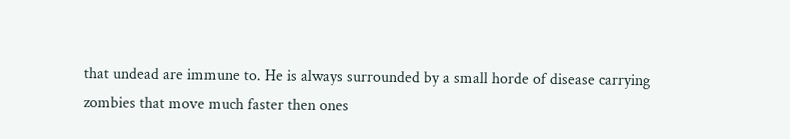that undead are immune to. He is always surrounded by a small horde of disease carrying zombies that move much faster then ones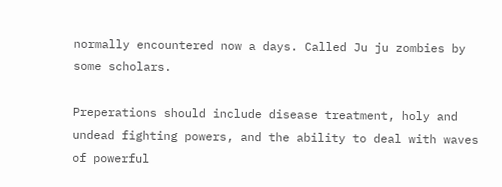normally encountered now a days. Called Ju ju zombies by some scholars.

Preperations should include disease treatment, holy and undead fighting powers, and the ability to deal with waves of powerful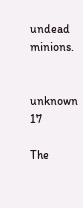undead minions.


unknown 17

The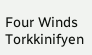Four Winds Torkkinifyen